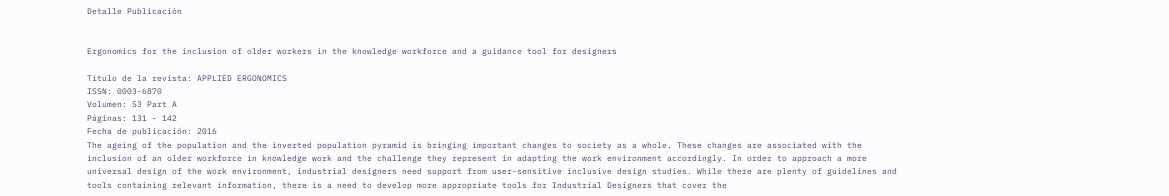Detalle Publicación


Ergonomics for the inclusion of older workers in the knowledge workforce and a guidance tool for designers

Título de la revista: APPLIED ERGONOMICS
ISSN: 0003-6870
Volumen: 53 Part A
Páginas: 131 - 142
Fecha de publicación: 2016
The ageing of the population and the inverted population pyramid is bringing important changes to society as a whole. These changes are associated with the inclusion of an older workforce in knowledge work and the challenge they represent in adapting the work environment accordingly. In order to approach a more universal design of the work environment, industrial designers need support from user-sensitive inclusive design studies. While there are plenty of guidelines and tools containing relevant information, there is a need to develop more appropriate tools for Industrial Designers that cover the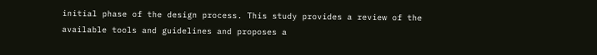initial phase of the design process. This study provides a review of the available tools and guidelines and proposes a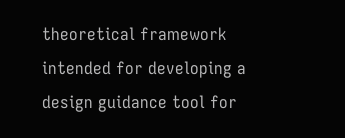theoretical framework intended for developing a design guidance tool for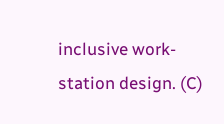inclusive work-station design. (C)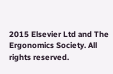2015 Elsevier Ltd and The Ergonomics Society. All rights reserved.